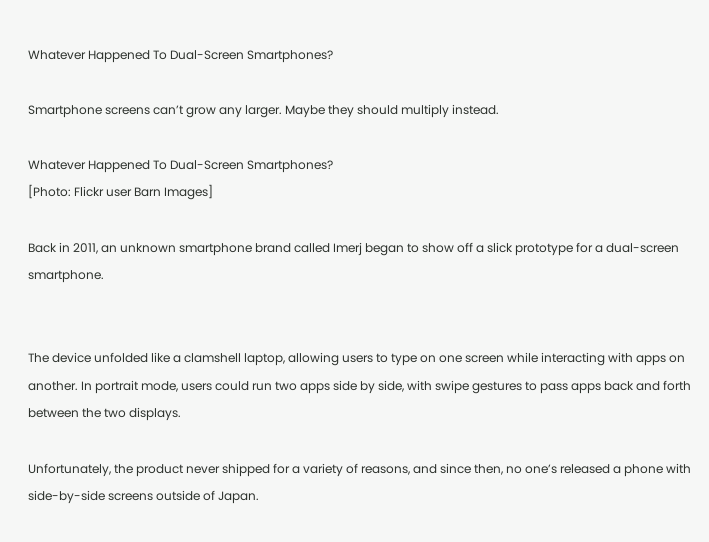Whatever Happened To Dual-Screen Smartphones?

Smartphone screens can’t grow any larger. Maybe they should multiply instead.

Whatever Happened To Dual-Screen Smartphones?
[Photo: Flickr user Barn Images]

Back in 2011, an unknown smartphone brand called Imerj began to show off a slick prototype for a dual-screen smartphone.


The device unfolded like a clamshell laptop, allowing users to type on one screen while interacting with apps on another. In portrait mode, users could run two apps side by side, with swipe gestures to pass apps back and forth between the two displays.

Unfortunately, the product never shipped for a variety of reasons, and since then, no one’s released a phone with side-by-side screens outside of Japan.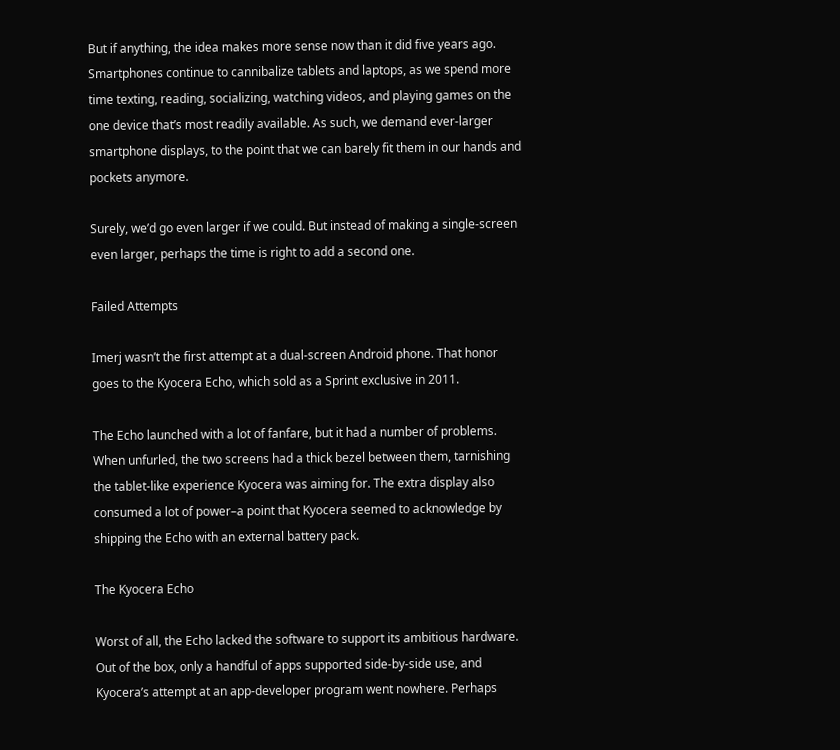But if anything, the idea makes more sense now than it did five years ago. Smartphones continue to cannibalize tablets and laptops, as we spend more time texting, reading, socializing, watching videos, and playing games on the one device that’s most readily available. As such, we demand ever-larger smartphone displays, to the point that we can barely fit them in our hands and pockets anymore.

Surely, we’d go even larger if we could. But instead of making a single-screen even larger, perhaps the time is right to add a second one.

Failed Attempts

Imerj wasn’t the first attempt at a dual-screen Android phone. That honor goes to the Kyocera Echo, which sold as a Sprint exclusive in 2011.

The Echo launched with a lot of fanfare, but it had a number of problems. When unfurled, the two screens had a thick bezel between them, tarnishing the tablet-like experience Kyocera was aiming for. The extra display also consumed a lot of power–a point that Kyocera seemed to acknowledge by shipping the Echo with an external battery pack.

The Kyocera Echo

Worst of all, the Echo lacked the software to support its ambitious hardware. Out of the box, only a handful of apps supported side-by-side use, and Kyocera’s attempt at an app-developer program went nowhere. Perhaps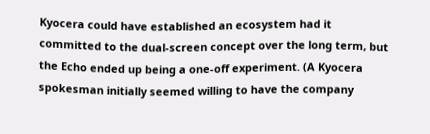Kyocera could have established an ecosystem had it committed to the dual-screen concept over the long term, but the Echo ended up being a one-off experiment. (A Kyocera spokesman initially seemed willing to have the company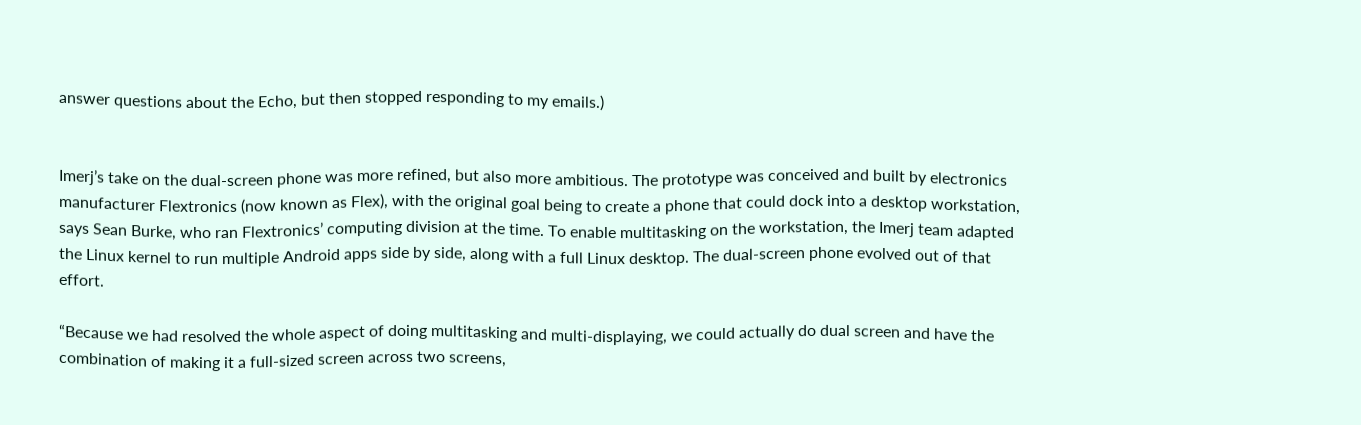answer questions about the Echo, but then stopped responding to my emails.)


Imerj’s take on the dual-screen phone was more refined, but also more ambitious. The prototype was conceived and built by electronics manufacturer Flextronics (now known as Flex), with the original goal being to create a phone that could dock into a desktop workstation, says Sean Burke, who ran Flextronics’ computing division at the time. To enable multitasking on the workstation, the Imerj team adapted the Linux kernel to run multiple Android apps side by side, along with a full Linux desktop. The dual-screen phone evolved out of that effort.

“Because we had resolved the whole aspect of doing multitasking and multi-displaying, we could actually do dual screen and have the combination of making it a full-sized screen across two screens,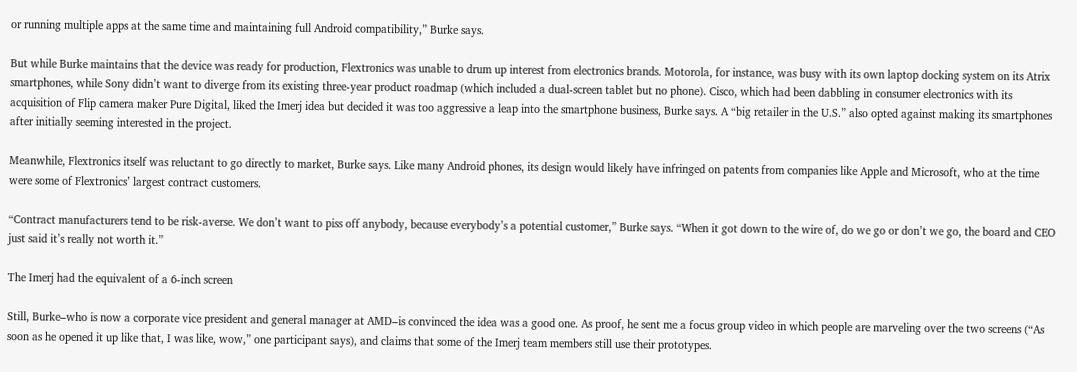or running multiple apps at the same time and maintaining full Android compatibility,” Burke says.

But while Burke maintains that the device was ready for production, Flextronics was unable to drum up interest from electronics brands. Motorola, for instance, was busy with its own laptop docking system on its Atrix smartphones, while Sony didn’t want to diverge from its existing three-year product roadmap (which included a dual-screen tablet but no phone). Cisco, which had been dabbling in consumer electronics with its acquisition of Flip camera maker Pure Digital, liked the Imerj idea but decided it was too aggressive a leap into the smartphone business, Burke says. A “big retailer in the U.S.” also opted against making its smartphones after initially seeming interested in the project.

Meanwhile, Flextronics itself was reluctant to go directly to market, Burke says. Like many Android phones, its design would likely have infringed on patents from companies like Apple and Microsoft, who at the time were some of Flextronics’ largest contract customers.

“Contract manufacturers tend to be risk-averse. We don’t want to piss off anybody, because everybody’s a potential customer,” Burke says. “When it got down to the wire of, do we go or don’t we go, the board and CEO just said it’s really not worth it.”

The Imerj had the equivalent of a 6-inch screen

Still, Burke–who is now a corporate vice president and general manager at AMD–is convinced the idea was a good one. As proof, he sent me a focus group video in which people are marveling over the two screens (“As soon as he opened it up like that, I was like, wow,” one participant says), and claims that some of the Imerj team members still use their prototypes.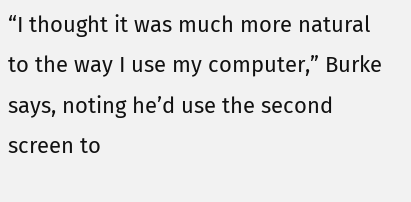“I thought it was much more natural to the way I use my computer,” Burke says, noting he’d use the second screen to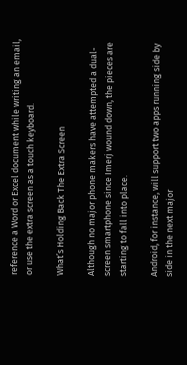reference a Word or Excel document while writing an email, or use the extra screen as a touch keyboard.

What’s Holding Back The Extra Screen

Although no major phone makers have attempted a dual-screen smartphone since Imerj wound down, the pieces are starting to fall into place.

Android, for instance, will support two apps running side by side in the next major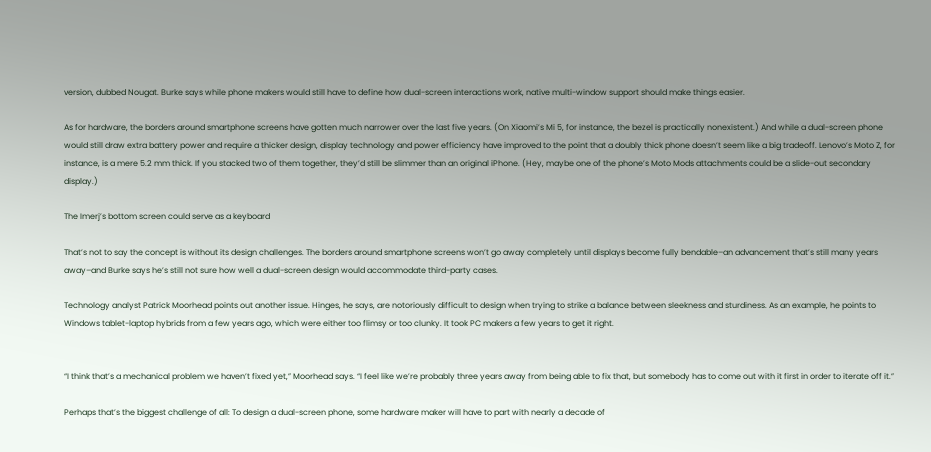version, dubbed Nougat. Burke says while phone makers would still have to define how dual-screen interactions work, native multi-window support should make things easier.

As for hardware, the borders around smartphone screens have gotten much narrower over the last five years. (On Xiaomi’s Mi 5, for instance, the bezel is practically nonexistent.) And while a dual-screen phone would still draw extra battery power and require a thicker design, display technology and power efficiency have improved to the point that a doubly thick phone doesn’t seem like a big tradeoff. Lenovo’s Moto Z, for instance, is a mere 5.2 mm thick. If you stacked two of them together, they’d still be slimmer than an original iPhone. (Hey, maybe one of the phone’s Moto Mods attachments could be a slide-out secondary display.)

The Imerj’s bottom screen could serve as a keyboard

That’s not to say the concept is without its design challenges. The borders around smartphone screens won’t go away completely until displays become fully bendable–an advancement that’s still many years away–and Burke says he’s still not sure how well a dual-screen design would accommodate third-party cases.

Technology analyst Patrick Moorhead points out another issue. Hinges, he says, are notoriously difficult to design when trying to strike a balance between sleekness and sturdiness. As an example, he points to Windows tablet-laptop hybrids from a few years ago, which were either too flimsy or too clunky. It took PC makers a few years to get it right.


“I think that’s a mechanical problem we haven’t fixed yet,” Moorhead says. “I feel like we’re probably three years away from being able to fix that, but somebody has to come out with it first in order to iterate off it.”

Perhaps that’s the biggest challenge of all: To design a dual-screen phone, some hardware maker will have to part with nearly a decade of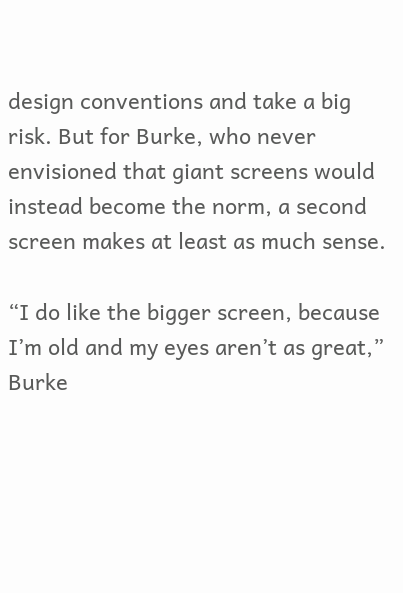design conventions and take a big risk. But for Burke, who never envisioned that giant screens would instead become the norm, a second screen makes at least as much sense.

“I do like the bigger screen, because I’m old and my eyes aren’t as great,” Burke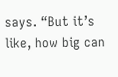says. “But it’s like, how big can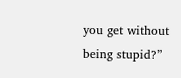you get without being stupid?”